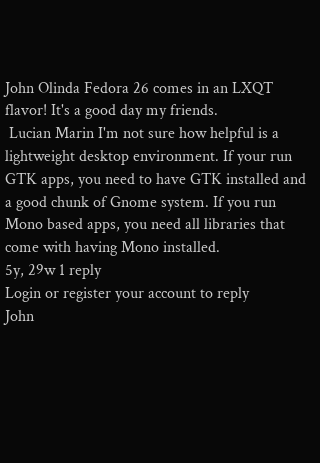John Olinda Fedora 26 comes in an LXQT flavor! It's a good day my friends.
 Lucian Marin I'm not sure how helpful is a lightweight desktop environment. If your run GTK apps, you need to have GTK installed and a good chunk of Gnome system. If you run Mono based apps, you need all libraries that come with having Mono installed.
5y, 29w 1 reply
Login or register your account to reply
John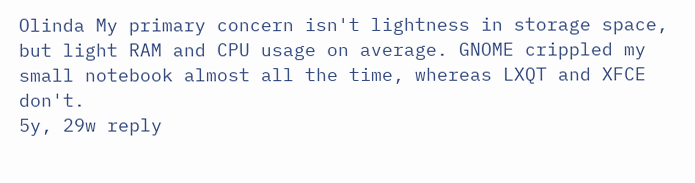Olinda My primary concern isn't lightness in storage space, but light RAM and CPU usage on average. GNOME crippled my small notebook almost all the time, whereas LXQT and XFCE don't.
5y, 29w reply